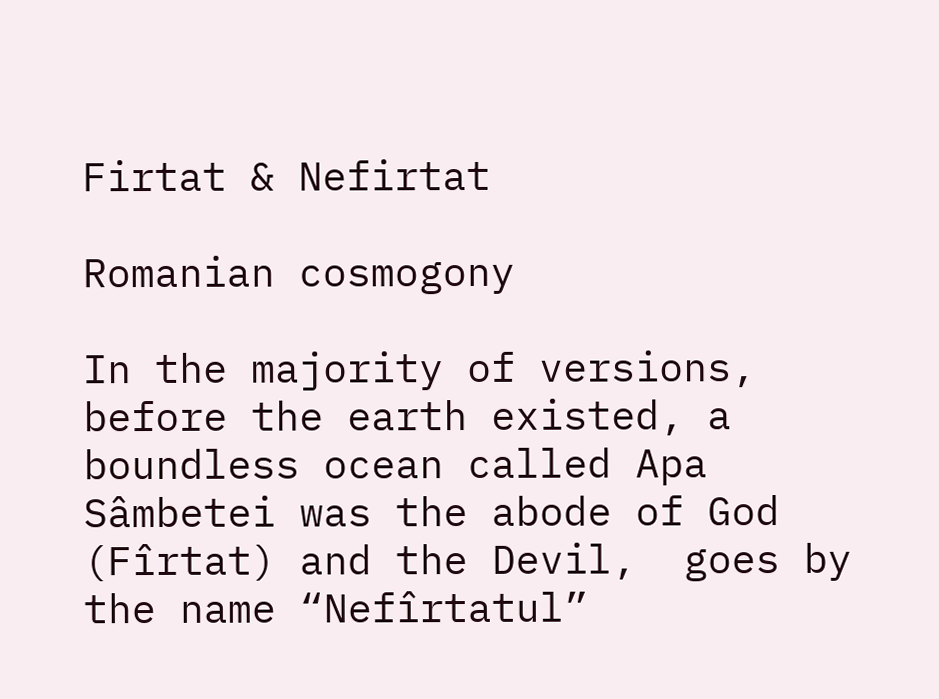Firtat & Nefirtat

Romanian cosmogony

In the majority of versions, before the earth existed, a boundless ocean called Apa Sâmbetei was the abode of God (Fîrtat) and the Devil,  goes by the name “Nefîrtatul”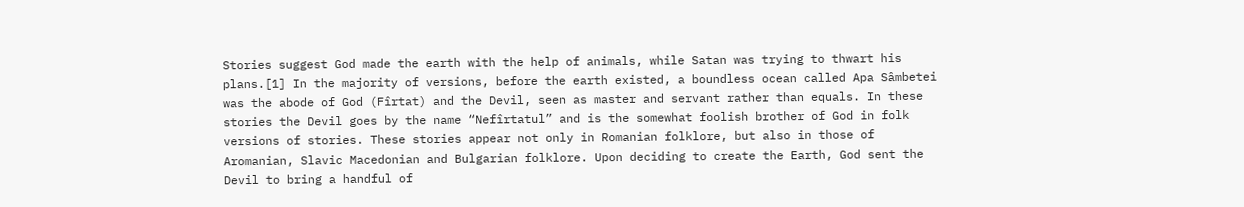Stories suggest God made the earth with the help of animals, while Satan was trying to thwart his plans.[1] In the majority of versions, before the earth existed, a boundless ocean called Apa Sâmbetei was the abode of God (Fîrtat) and the Devil, seen as master and servant rather than equals. In these stories the Devil goes by the name “Nefîrtatul” and is the somewhat foolish brother of God in folk versions of stories. These stories appear not only in Romanian folklore, but also in those of Aromanian, Slavic Macedonian and Bulgarian folklore. Upon deciding to create the Earth, God sent the Devil to bring a handful of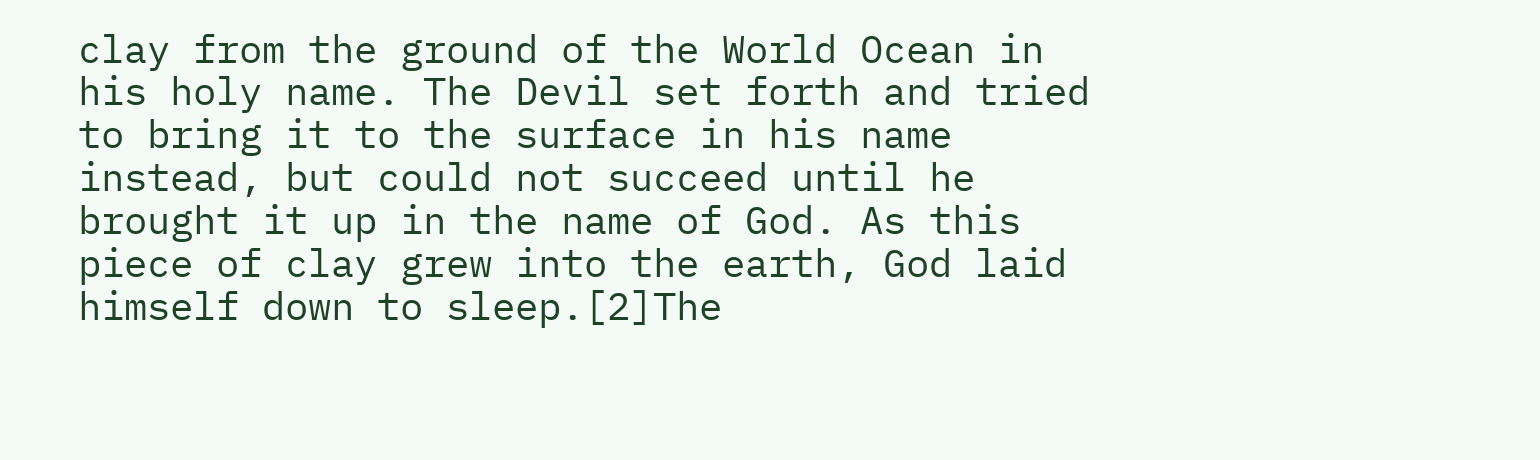clay from the ground of the World Ocean in his holy name. The Devil set forth and tried to bring it to the surface in his name instead, but could not succeed until he brought it up in the name of God. As this piece of clay grew into the earth, God laid himself down to sleep.[2]The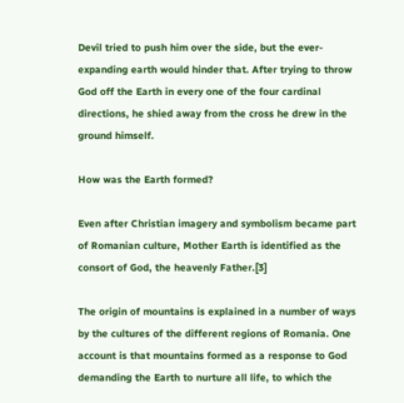Devil tried to push him over the side, but the ever-expanding earth would hinder that. After trying to throw God off the Earth in every one of the four cardinal directions, he shied away from the cross he drew in the ground himself.

How was the Earth formed?

Even after Christian imagery and symbolism became part of Romanian culture, Mother Earth is identified as the consort of God, the heavenly Father.[3]

The origin of mountains is explained in a number of ways by the cultures of the different regions of Romania. One account is that mountains formed as a response to God demanding the Earth to nurture all life, to which the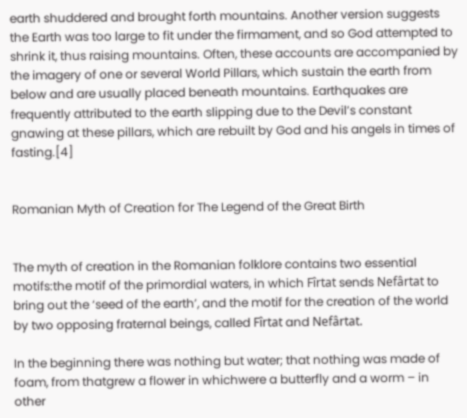earth shuddered and brought forth mountains. Another version suggests the Earth was too large to fit under the firmament, and so God attempted to shrink it, thus raising mountains. Often, these accounts are accompanied by the imagery of one or several World Pillars, which sustain the earth from below and are usually placed beneath mountains. Earthquakes are frequently attributed to the earth slipping due to the Devil’s constant gnawing at these pillars, which are rebuilt by God and his angels in times of fasting.[4]


Romanian Myth of Creation for The Legend of the Great Birth


The myth of creation in the Romanian folklore contains two essential motifs:the motif of the primordial waters, in which Fîrtat sends Nefârtat to bring out the ‘seed of the earth’, and the motif for the creation of the world by two opposing fraternal beings, called Fîrtat and Nefârtat.

In the beginning there was nothing but water; that nothing was made of foam, from thatgrew a flower in whichwere a butterfly and a worm – in other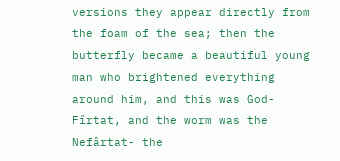versions they appear directly from the foam of the sea; then the butterfly became a beautiful young man who brightened everything around him, and this was God- Fîrtat, and the worm was the Nefârtat- the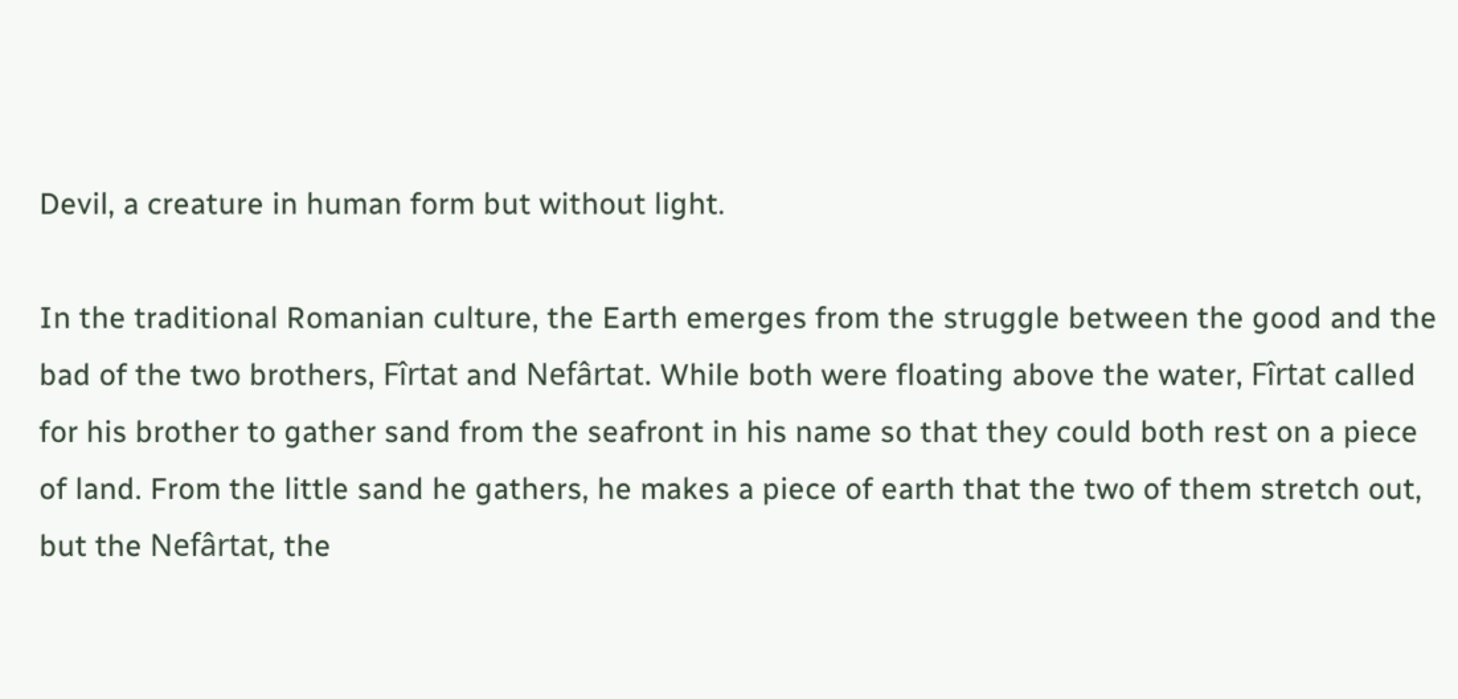Devil, a creature in human form but without light.

In the traditional Romanian culture, the Earth emerges from the struggle between the good and the bad of the two brothers, Fîrtat and Nefârtat. While both were floating above the water, Fîrtat called for his brother to gather sand from the seafront in his name so that they could both rest on a piece of land. From the little sand he gathers, he makes a piece of earth that the two of them stretch out, but the Nefârtat, the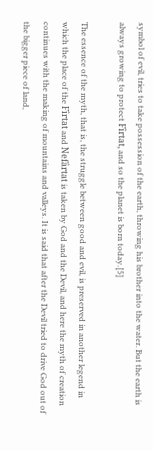symbol of evil, tries to take possession of the earth, throwing his brother into the water. But the earth is always growing to protect Fîrtat, and so the planet is born today.[5]

The essence of the myth, that is, the struggle between good and evil, is preserved in another legend in which the place of the Fîrtat and Nefârtat is taken by God and the Devil, and here the myth of creation continues with the making of mountains and valleys. It is said that after the Devil tried to drive God out of the bigger piece of land,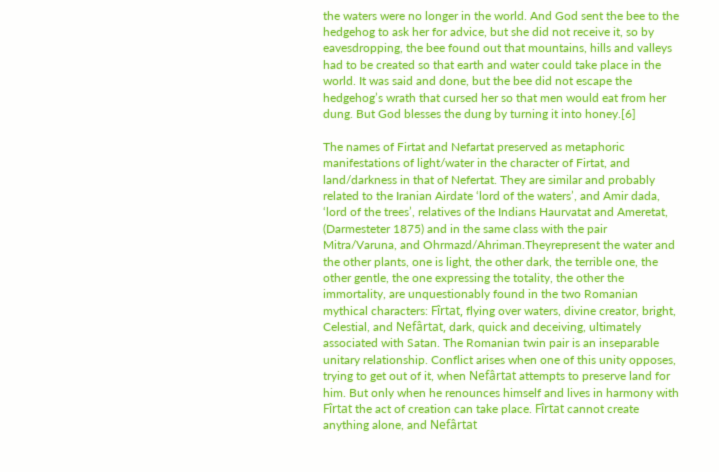the waters were no longer in the world. And God sent the bee to the hedgehog to ask her for advice, but she did not receive it, so by eavesdropping, the bee found out that mountains, hills and valleys had to be created so that earth and water could take place in the world. It was said and done, but the bee did not escape the hedgehog’s wrath that cursed her so that men would eat from her dung. But God blesses the dung by turning it into honey.[6]

The names of Firtat and Nefartat preserved as metaphoric manifestations of light/water in the character of Firtat, and land/darkness in that of Nefertat. They are similar and probably related to the Iranian Airdate ‘lord of the waters’, and Amir dada, ‘lord of the trees’, relatives of the Indians Haurvatat and Ameretat, (Darmesteter 1875) and in the same class with the pair Mitra/Varuna, and Ohrmazd/Ahriman.Theyrepresent the water and the other plants, one is light, the other dark, the terrible one, the other gentle, the one expressing the totality, the other the immortality, are unquestionably found in the two Romanian mythical characters: Fîrtat, flying over waters, divine creator, bright, Celestial, and Nefârtat, dark, quick and deceiving, ultimately associated with Satan. The Romanian twin pair is an inseparable unitary relationship. Conflict arises when one of this unity opposes, trying to get out of it, when Nefârtat attempts to preserve land for him. But only when he renounces himself and lives in harmony with Fîrtat the act of creation can take place. Fîrtat cannot create anything alone, and Nefârtat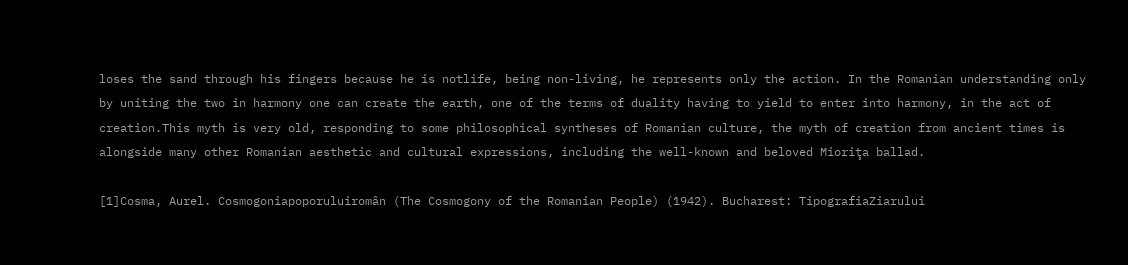loses the sand through his fingers because he is notlife, being non-living, he represents only the action. In the Romanian understanding only by uniting the two in harmony one can create the earth, one of the terms of duality having to yield to enter into harmony, in the act of creation.This myth is very old, responding to some philosophical syntheses of Romanian culture, the myth of creation from ancient times is alongside many other Romanian aesthetic and cultural expressions, including the well-known and beloved Mioriţa ballad.

[1]Cosma, Aurel. Cosmogoniapoporuluiromân (The Cosmogony of the Romanian People) (1942). Bucharest: TipografiaZiarului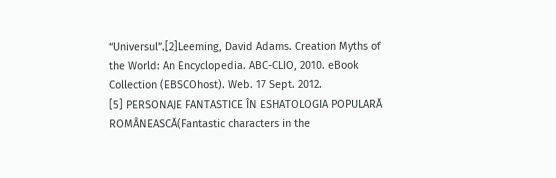“Universul”.[2]Leeming, David Adams. Creation Myths of the World: An Encyclopedia. ABC-CLIO, 2010. eBook Collection (EBSCOhost). Web. 17 Sept. 2012.
[5] PERSONAJE FANTASTICE ÎN ESHATOLOGIA POPULARĂ ROMÂNEASCĂ(Fantastic characters in the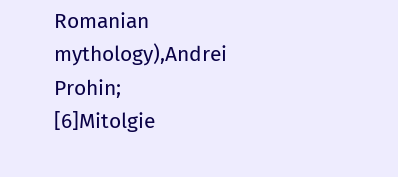Romanian mythology),Andrei Prohin;
[6]Mitolgie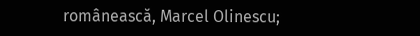românească, Marcel Olinescu;